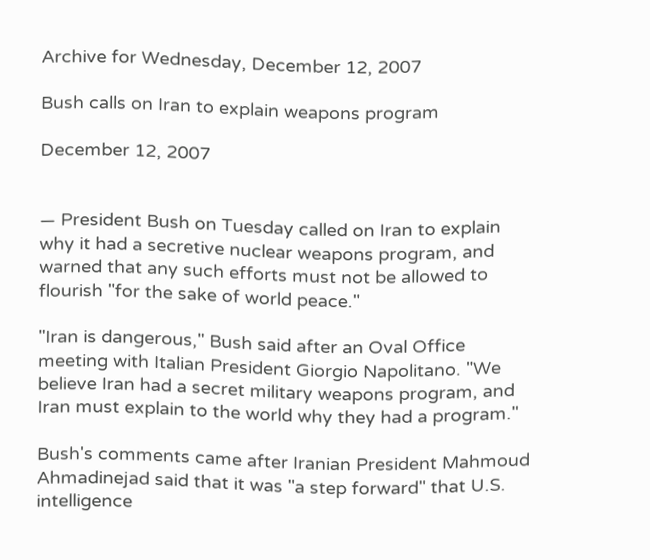Archive for Wednesday, December 12, 2007

Bush calls on Iran to explain weapons program

December 12, 2007


— President Bush on Tuesday called on Iran to explain why it had a secretive nuclear weapons program, and warned that any such efforts must not be allowed to flourish "for the sake of world peace."

"Iran is dangerous," Bush said after an Oval Office meeting with Italian President Giorgio Napolitano. "We believe Iran had a secret military weapons program, and Iran must explain to the world why they had a program."

Bush's comments came after Iranian President Mahmoud Ahmadinejad said that it was "a step forward" that U.S. intelligence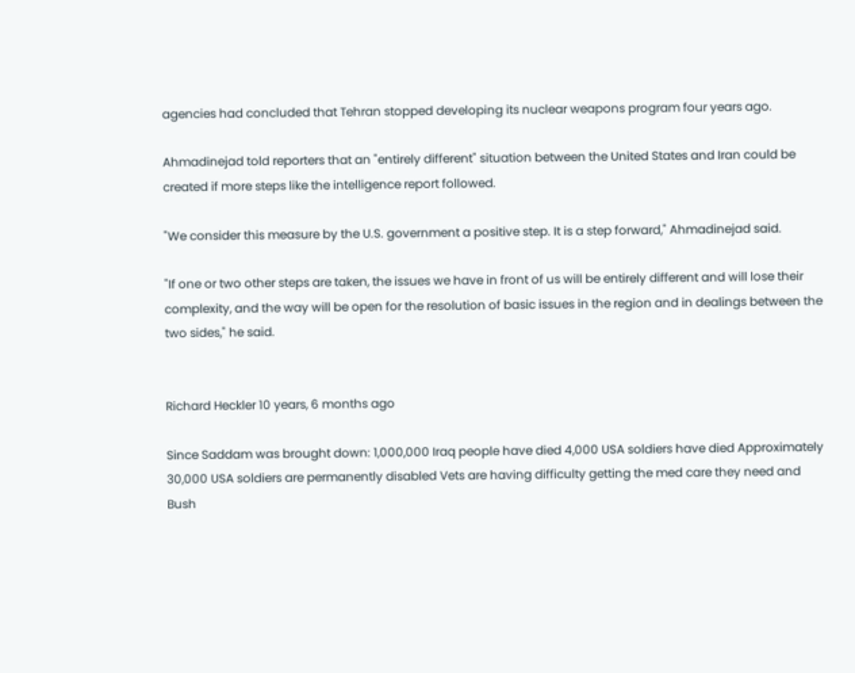agencies had concluded that Tehran stopped developing its nuclear weapons program four years ago.

Ahmadinejad told reporters that an "entirely different" situation between the United States and Iran could be created if more steps like the intelligence report followed.

"We consider this measure by the U.S. government a positive step. It is a step forward," Ahmadinejad said.

"If one or two other steps are taken, the issues we have in front of us will be entirely different and will lose their complexity, and the way will be open for the resolution of basic issues in the region and in dealings between the two sides," he said.


Richard Heckler 10 years, 6 months ago

Since Saddam was brought down: 1,000,000 Iraq people have died 4,000 USA soldiers have died Approximately 30,000 USA soldiers are permanently disabled Vets are having difficulty getting the med care they need and Bush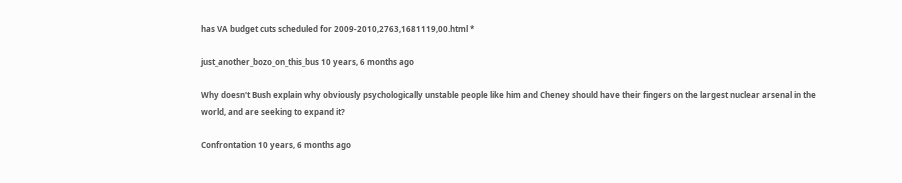has VA budget cuts scheduled for 2009-2010,2763,1681119,00.html *

just_another_bozo_on_this_bus 10 years, 6 months ago

Why doesn't Bush explain why obviously psychologically unstable people like him and Cheney should have their fingers on the largest nuclear arsenal in the world, and are seeking to expand it?

Confrontation 10 years, 6 months ago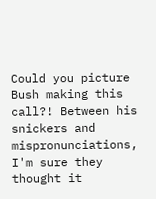Could you picture Bush making this call?! Between his snickers and mispronunciations, I'm sure they thought it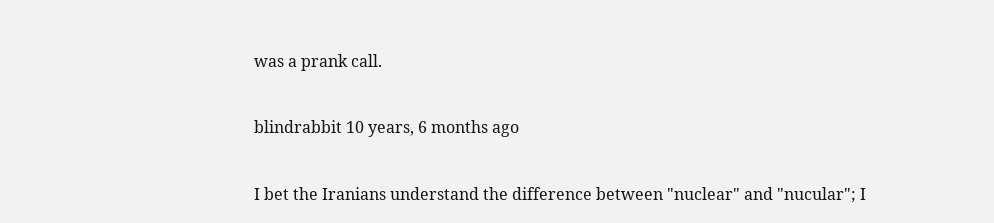was a prank call.

blindrabbit 10 years, 6 months ago

I bet the Iranians understand the difference between "nuclear" and "nucular"; I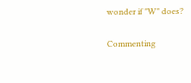wonder if "W" does?

Commenting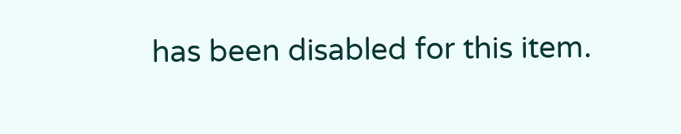has been disabled for this item.